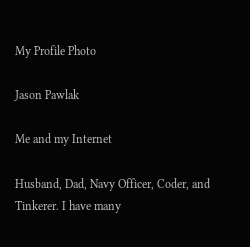My Profile Photo

Jason Pawlak

Me and my Internet

Husband, Dad, Navy Officer, Coder, and Tinkerer. I have many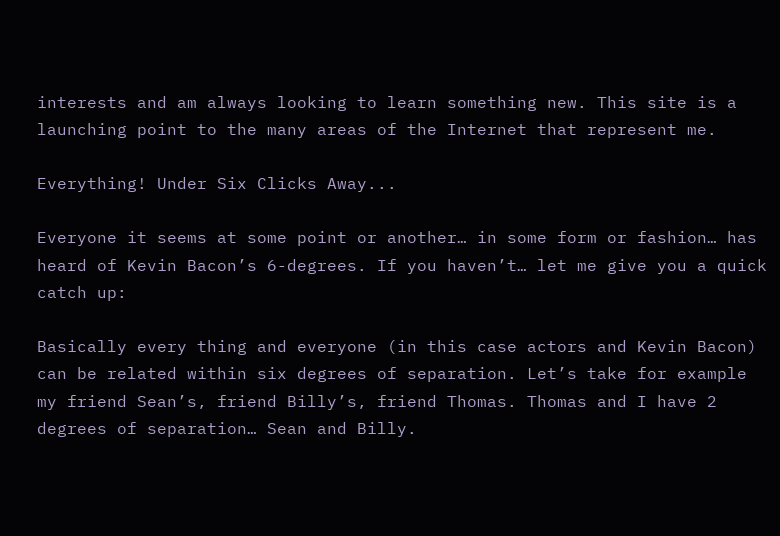interests and am always looking to learn something new. This site is a launching point to the many areas of the Internet that represent me.

Everything! Under Six Clicks Away...

Everyone it seems at some point or another… in some form or fashion… has heard of Kevin Bacon’s 6-degrees. If you haven’t… let me give you a quick catch up:

Basically every thing and everyone (in this case actors and Kevin Bacon) can be related within six degrees of separation. Let’s take for example my friend Sean’s, friend Billy’s, friend Thomas. Thomas and I have 2 degrees of separation… Sean and Billy.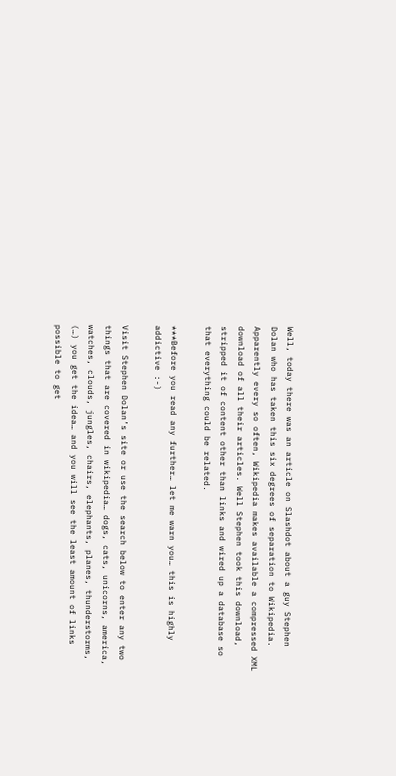Well, today there was an article on Slashdot about a guy Stephen Dolan who has taken this six degrees of separation to Wikipedia. Apparently every so often, Wikipedia makes available a compressed XML download of all their articles. Well Stephen took this download, stripped it of content other than links and wired up a database so that everything could be related.

***Before you read any further… let me warn you… this is highly addictive :-)

Visit Stephen Dolan’s site or use the search below to enter any two things that are covered in wikipedia… dogs, cats, unicorns, america, watches, clouds, jungles, chairs, elephants, planes, thunderstorms, (…) you get the idea… and you will see the least amount of links possible to get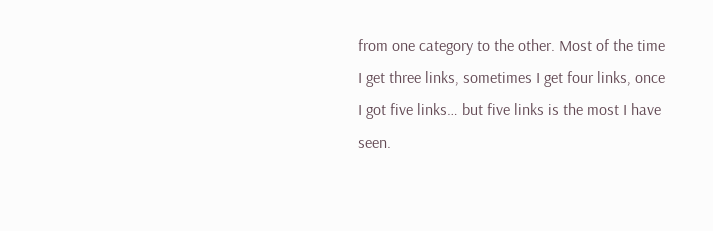from one category to the other. Most of the time I get three links, sometimes I get four links, once I got five links… but five links is the most I have seen.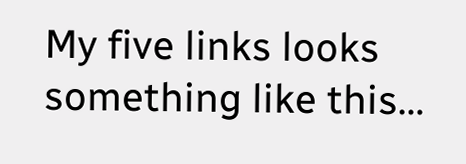My five links looks something like this…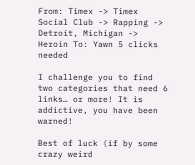From: Timex -> Timex Social Club -> Rapping -> Detroit, Michigan -> Heroin To: Yawn 5 clicks needed

I challenge you to find two categories that need 6 links… or more! It is addictive, you have been warned!

Best of luck (if by some crazy weird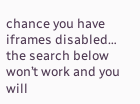chance you have iframes disabled… the search below won’t work and you will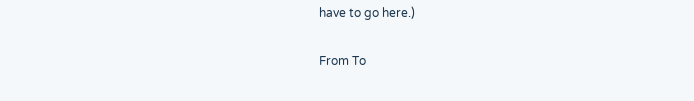have to go here.)

From To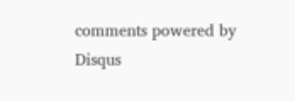comments powered by Disqus